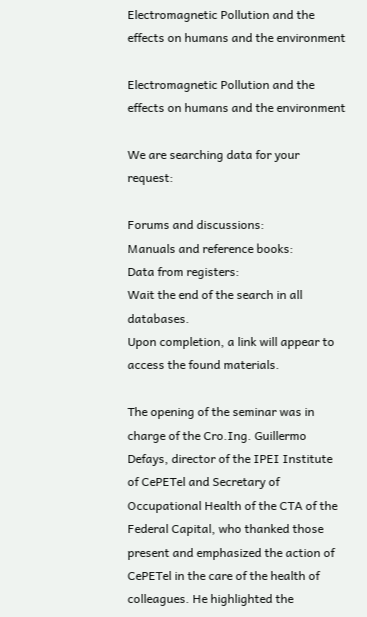Electromagnetic Pollution and the effects on humans and the environment

Electromagnetic Pollution and the effects on humans and the environment

We are searching data for your request:

Forums and discussions:
Manuals and reference books:
Data from registers:
Wait the end of the search in all databases.
Upon completion, a link will appear to access the found materials.

The opening of the seminar was in charge of the Cro.Ing. Guillermo Defays, director of the IPEI Institute of CePETel and Secretary of Occupational Health of the CTA of the Federal Capital, who thanked those present and emphasized the action of CePETel in the care of the health of colleagues. He highlighted the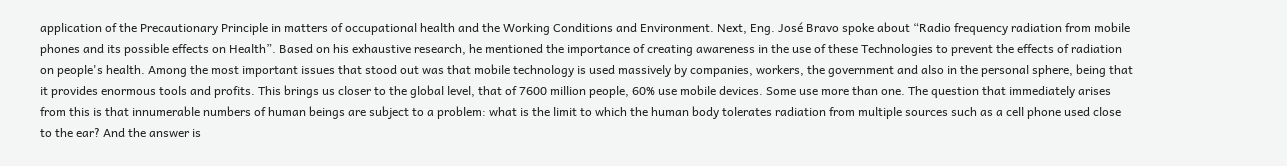application of the Precautionary Principle in matters of occupational health and the Working Conditions and Environment. Next, Eng. José Bravo spoke about “Radio frequency radiation from mobile phones and its possible effects on Health”. Based on his exhaustive research, he mentioned the importance of creating awareness in the use of these Technologies to prevent the effects of radiation on people's health. Among the most important issues that stood out was that mobile technology is used massively by companies, workers, the government and also in the personal sphere, being that it provides enormous tools and profits. This brings us closer to the global level, that of 7600 million people, 60% use mobile devices. Some use more than one. The question that immediately arises from this is that innumerable numbers of human beings are subject to a problem: what is the limit to which the human body tolerates radiation from multiple sources such as a cell phone used close to the ear? And the answer is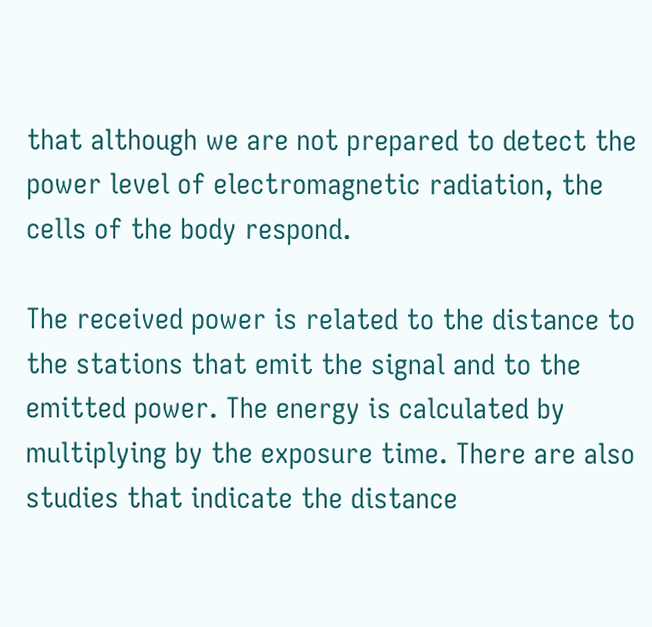that although we are not prepared to detect the power level of electromagnetic radiation, the cells of the body respond.

The received power is related to the distance to the stations that emit the signal and to the emitted power. The energy is calculated by multiplying by the exposure time. There are also studies that indicate the distance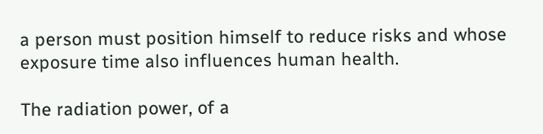a person must position himself to reduce risks and whose exposure time also influences human health.

The radiation power, of a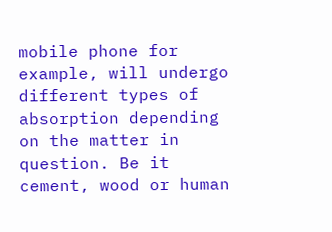mobile phone for example, will undergo different types of absorption depending on the matter in question. Be it cement, wood or human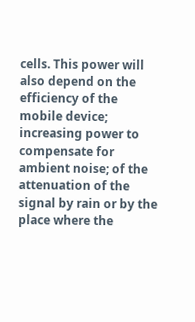cells. This power will also depend on the efficiency of the mobile device; increasing power to compensate for ambient noise; of the attenuation of the signal by rain or by the place where the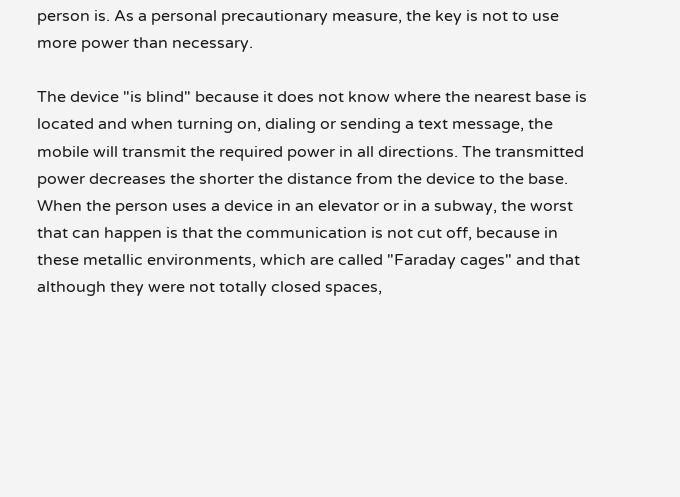person is. As a personal precautionary measure, the key is not to use more power than necessary.

The device "is blind" because it does not know where the nearest base is located and when turning on, dialing or sending a text message, the mobile will transmit the required power in all directions. The transmitted power decreases the shorter the distance from the device to the base. When the person uses a device in an elevator or in a subway, the worst that can happen is that the communication is not cut off, because in these metallic environments, which are called "Faraday cages" and that although they were not totally closed spaces,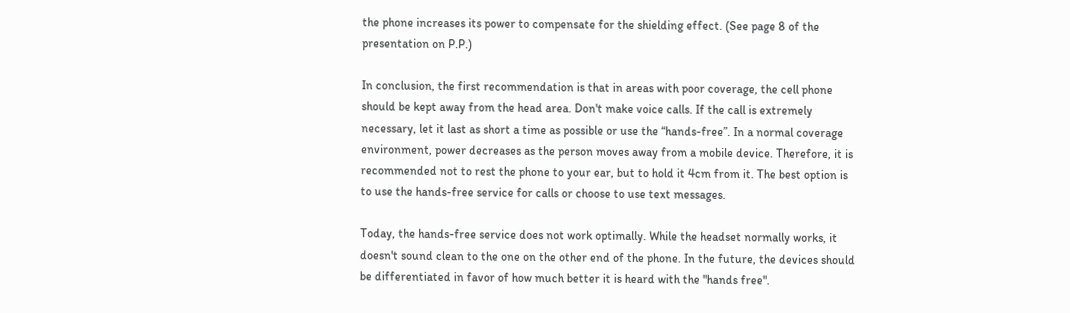the phone increases its power to compensate for the shielding effect. (See page 8 of the presentation on P.P.)

In conclusion, the first recommendation is that in areas with poor coverage, the cell phone should be kept away from the head area. Don't make voice calls. If the call is extremely necessary, let it last as short a time as possible or use the “hands-free”. In a normal coverage environment, power decreases as the person moves away from a mobile device. Therefore, it is recommended not to rest the phone to your ear, but to hold it 4cm from it. The best option is to use the hands-free service for calls or choose to use text messages.

Today, the hands-free service does not work optimally. While the headset normally works, it doesn't sound clean to the one on the other end of the phone. In the future, the devices should be differentiated in favor of how much better it is heard with the "hands free".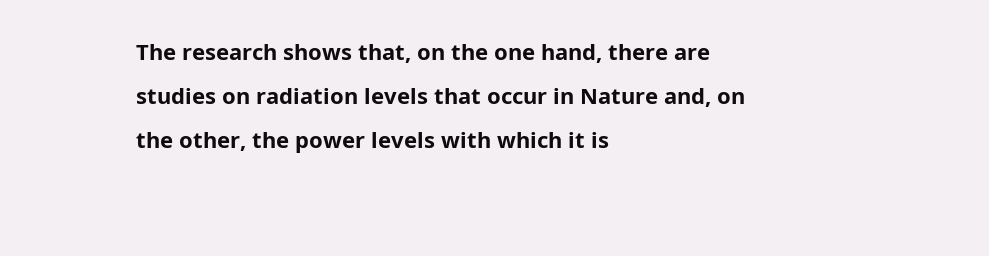The research shows that, on the one hand, there are studies on radiation levels that occur in Nature and, on the other, the power levels with which it is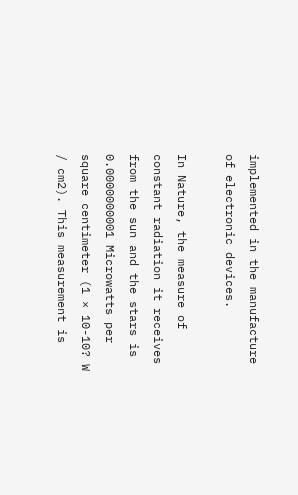implemented in the manufacture of electronic devices.

In Nature, the measure of constant radiation it receives from the sun and the stars is 0.0000000001 Microwatts per square centimeter (1 × 10-10? W / cm2). This measurement is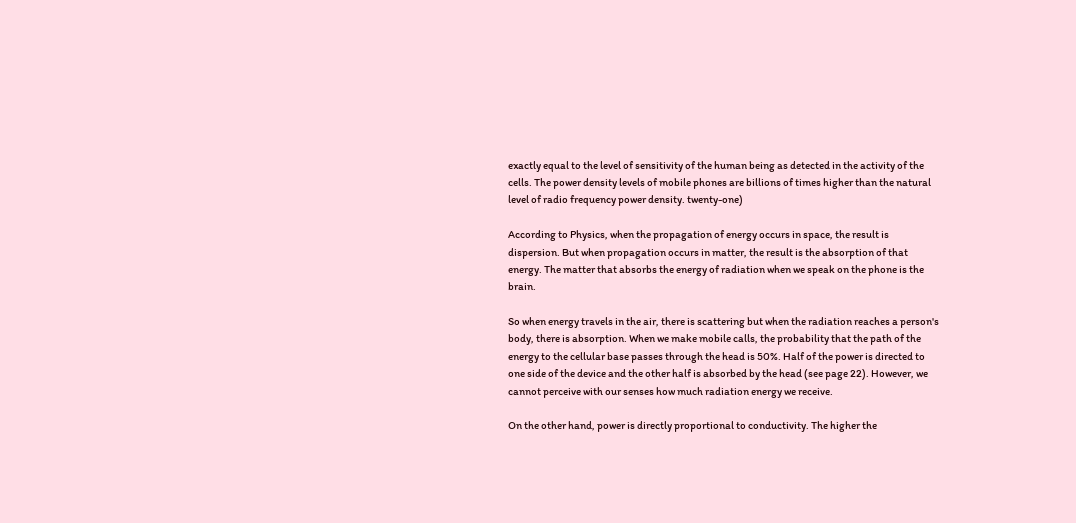exactly equal to the level of sensitivity of the human being as detected in the activity of the cells. The power density levels of mobile phones are billions of times higher than the natural level of radio frequency power density. twenty-one)

According to Physics, when the propagation of energy occurs in space, the result is dispersion. But when propagation occurs in matter, the result is the absorption of that energy. The matter that absorbs the energy of radiation when we speak on the phone is the brain.

So when energy travels in the air, there is scattering but when the radiation reaches a person's body, there is absorption. When we make mobile calls, the probability that the path of the energy to the cellular base passes through the head is 50%. Half of the power is directed to one side of the device and the other half is absorbed by the head (see page 22). However, we cannot perceive with our senses how much radiation energy we receive.

On the other hand, power is directly proportional to conductivity. The higher the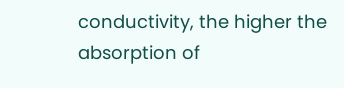conductivity, the higher the absorption of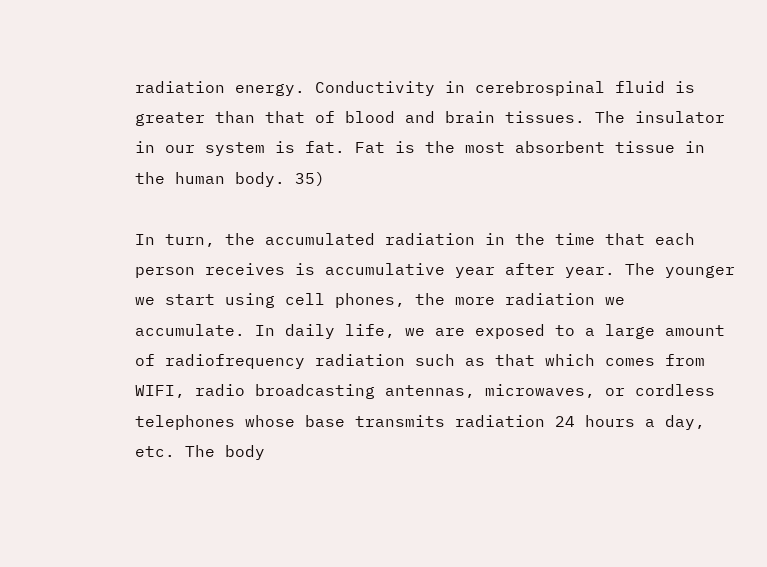radiation energy. Conductivity in cerebrospinal fluid is greater than that of blood and brain tissues. The insulator in our system is fat. Fat is the most absorbent tissue in the human body. 35)

In turn, the accumulated radiation in the time that each person receives is accumulative year after year. The younger we start using cell phones, the more radiation we accumulate. In daily life, we are exposed to a large amount of radiofrequency radiation such as that which comes from WIFI, radio broadcasting antennas, microwaves, or cordless telephones whose base transmits radiation 24 hours a day, etc. The body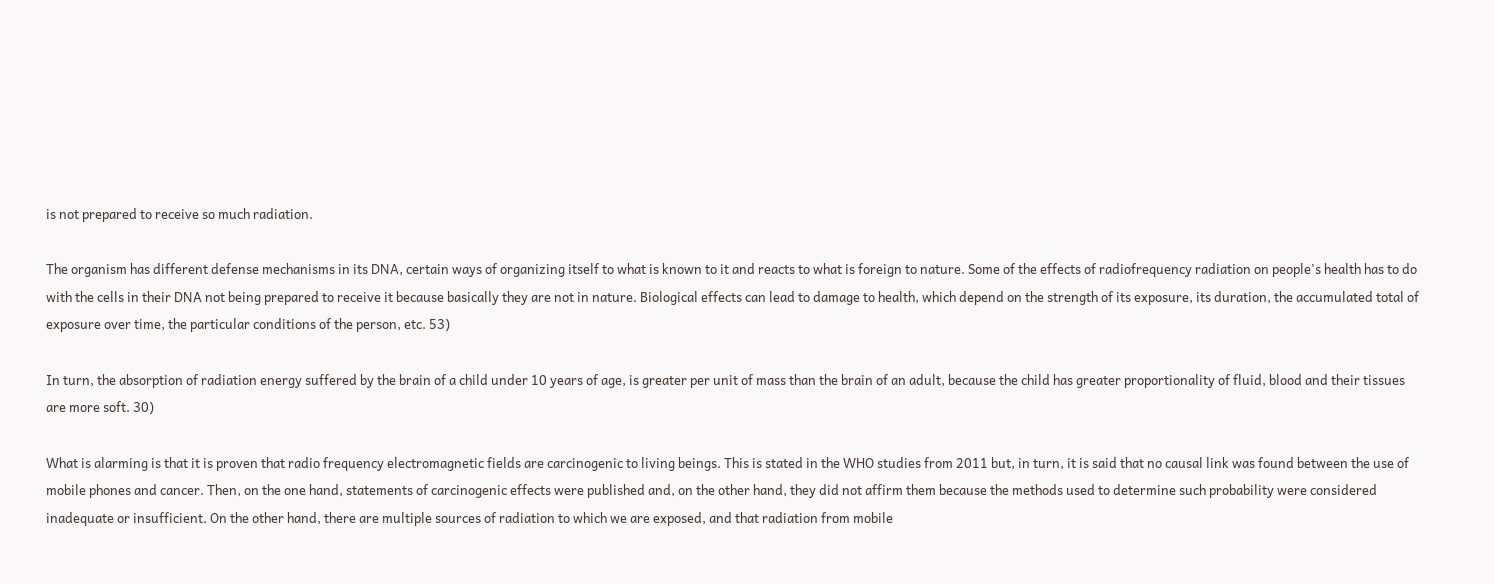is not prepared to receive so much radiation.

The organism has different defense mechanisms in its DNA, certain ways of organizing itself to what is known to it and reacts to what is foreign to nature. Some of the effects of radiofrequency radiation on people's health has to do with the cells in their DNA not being prepared to receive it because basically they are not in nature. Biological effects can lead to damage to health, which depend on the strength of its exposure, its duration, the accumulated total of exposure over time, the particular conditions of the person, etc. 53)

In turn, the absorption of radiation energy suffered by the brain of a child under 10 years of age, is greater per unit of mass than the brain of an adult, because the child has greater proportionality of fluid, blood and their tissues are more soft. 30)

What is alarming is that it is proven that radio frequency electromagnetic fields are carcinogenic to living beings. This is stated in the WHO studies from 2011 but, in turn, it is said that no causal link was found between the use of mobile phones and cancer. Then, on the one hand, statements of carcinogenic effects were published and, on the other hand, they did not affirm them because the methods used to determine such probability were considered inadequate or insufficient. On the other hand, there are multiple sources of radiation to which we are exposed, and that radiation from mobile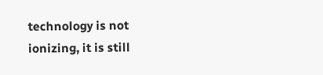technology is not ionizing, it is still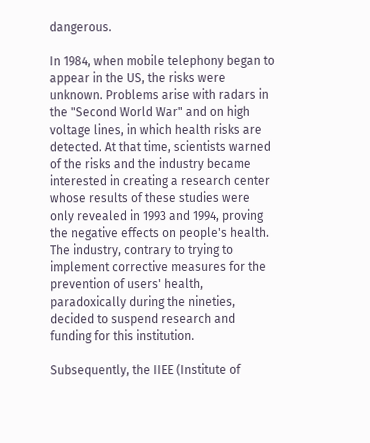dangerous.

In 1984, when mobile telephony began to appear in the US, the risks were unknown. Problems arise with radars in the "Second World War" and on high voltage lines, in which health risks are detected. At that time, scientists warned of the risks and the industry became interested in creating a research center whose results of these studies were only revealed in 1993 and 1994, proving the negative effects on people's health. The industry, contrary to trying to implement corrective measures for the prevention of users' health, paradoxically during the nineties, decided to suspend research and funding for this institution.

Subsequently, the IIEE (Institute of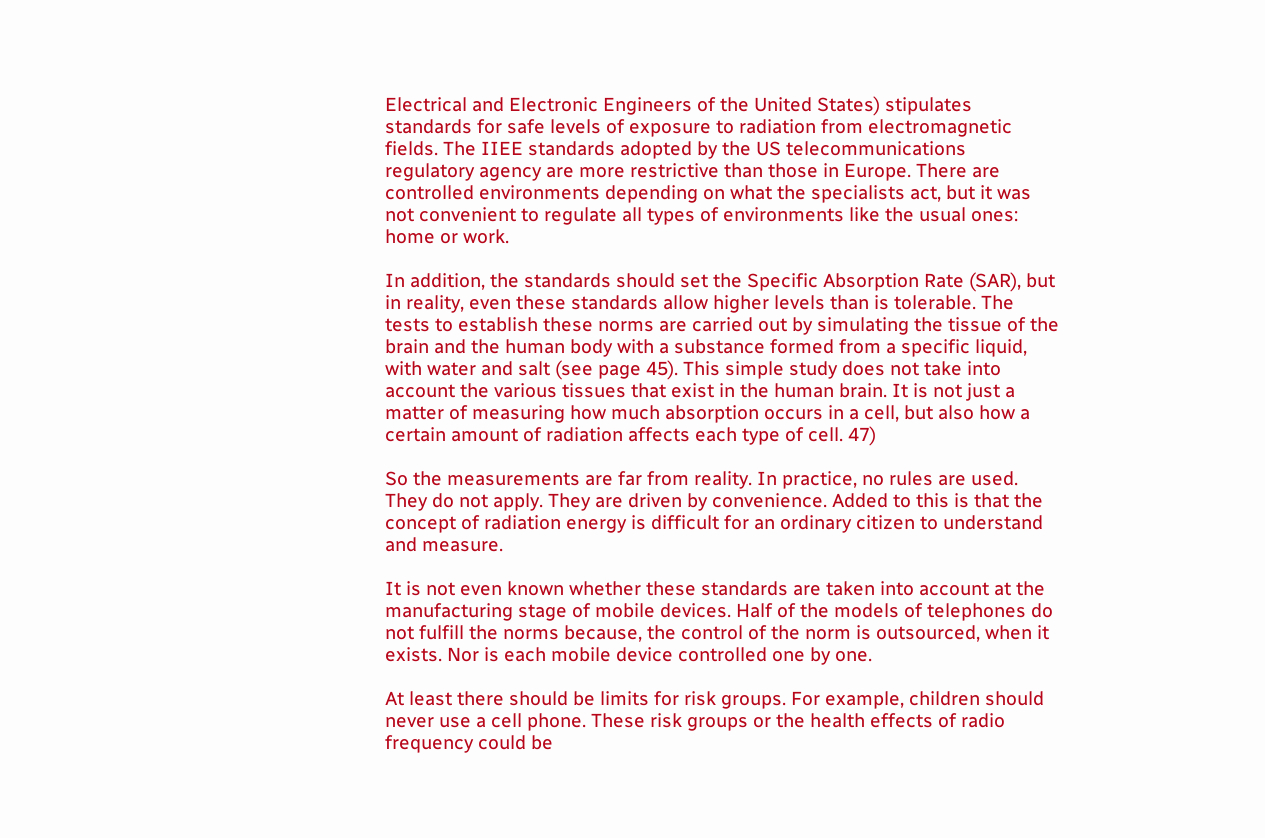Electrical and Electronic Engineers of the United States) stipulates standards for safe levels of exposure to radiation from electromagnetic fields. The IIEE standards adopted by the US telecommunications regulatory agency are more restrictive than those in Europe. There are controlled environments depending on what the specialists act, but it was not convenient to regulate all types of environments like the usual ones: home or work.

In addition, the standards should set the Specific Absorption Rate (SAR), but in reality, even these standards allow higher levels than is tolerable. The tests to establish these norms are carried out by simulating the tissue of the brain and the human body with a substance formed from a specific liquid, with water and salt (see page 45). This simple study does not take into account the various tissues that exist in the human brain. It is not just a matter of measuring how much absorption occurs in a cell, but also how a certain amount of radiation affects each type of cell. 47)

So the measurements are far from reality. In practice, no rules are used. They do not apply. They are driven by convenience. Added to this is that the concept of radiation energy is difficult for an ordinary citizen to understand and measure.

It is not even known whether these standards are taken into account at the manufacturing stage of mobile devices. Half of the models of telephones do not fulfill the norms because, the control of the norm is outsourced, when it exists. Nor is each mobile device controlled one by one.

At least there should be limits for risk groups. For example, children should never use a cell phone. These risk groups or the health effects of radio frequency could be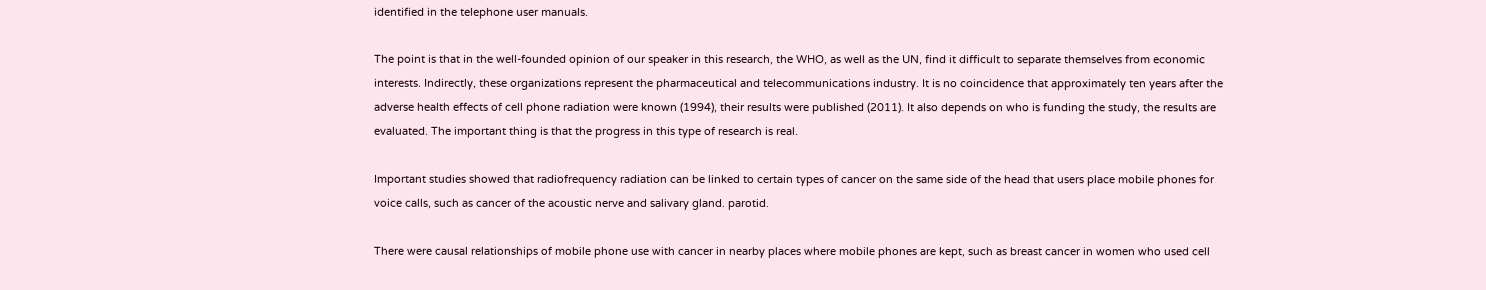identified in the telephone user manuals.

The point is that in the well-founded opinion of our speaker in this research, the WHO, as well as the UN, find it difficult to separate themselves from economic interests. Indirectly, these organizations represent the pharmaceutical and telecommunications industry. It is no coincidence that approximately ten years after the adverse health effects of cell phone radiation were known (1994), their results were published (2011). It also depends on who is funding the study, the results are evaluated. The important thing is that the progress in this type of research is real.

Important studies showed that radiofrequency radiation can be linked to certain types of cancer on the same side of the head that users place mobile phones for voice calls, such as cancer of the acoustic nerve and salivary gland. parotid.

There were causal relationships of mobile phone use with cancer in nearby places where mobile phones are kept, such as breast cancer in women who used cell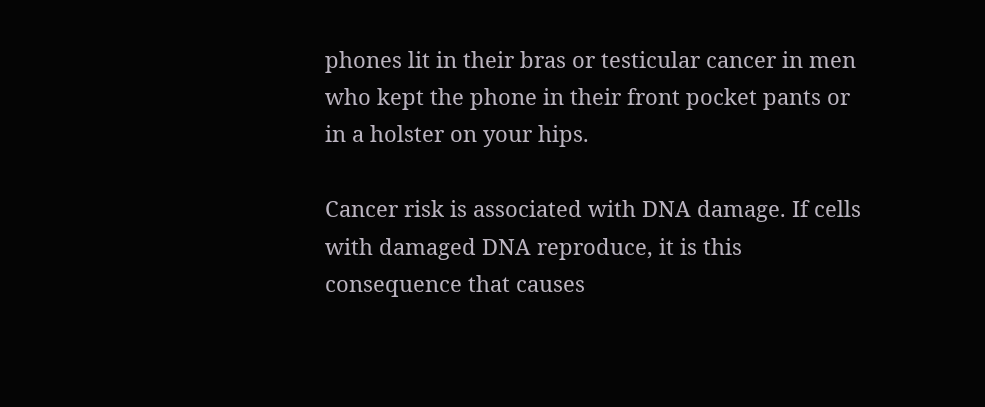phones lit in their bras or testicular cancer in men who kept the phone in their front pocket pants or in a holster on your hips.

Cancer risk is associated with DNA damage. If cells with damaged DNA reproduce, it is this consequence that causes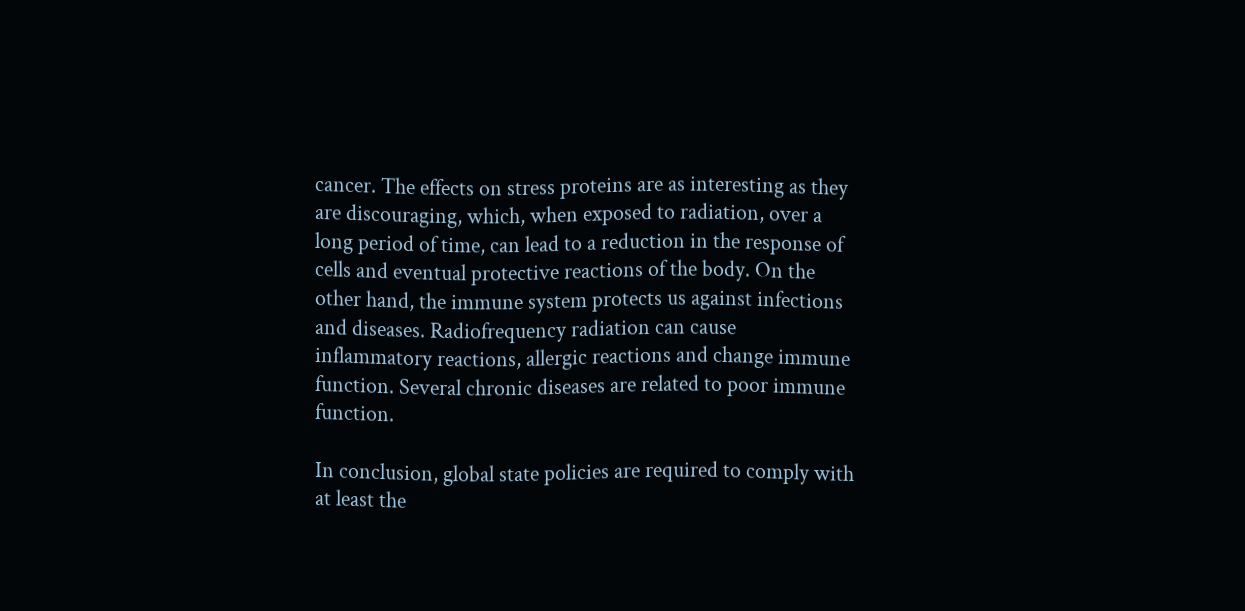cancer. The effects on stress proteins are as interesting as they are discouraging, which, when exposed to radiation, over a long period of time, can lead to a reduction in the response of cells and eventual protective reactions of the body. On the other hand, the immune system protects us against infections and diseases. Radiofrequency radiation can cause inflammatory reactions, allergic reactions and change immune function. Several chronic diseases are related to poor immune function.

In conclusion, global state policies are required to comply with at least the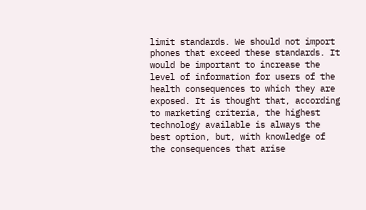limit standards. We should not import phones that exceed these standards. It would be important to increase the level of information for users of the health consequences to which they are exposed. It is thought that, according to marketing criteria, the highest technology available is always the best option, but, with knowledge of the consequences that arise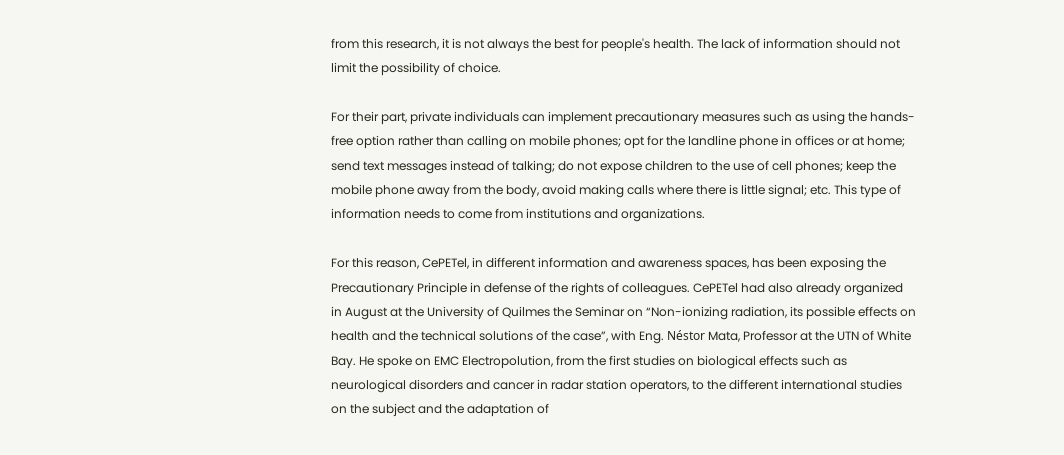from this research, it is not always the best for people's health. The lack of information should not limit the possibility of choice.

For their part, private individuals can implement precautionary measures such as using the hands-free option rather than calling on mobile phones; opt for the landline phone in offices or at home; send text messages instead of talking; do not expose children to the use of cell phones; keep the mobile phone away from the body, avoid making calls where there is little signal; etc. This type of information needs to come from institutions and organizations.

For this reason, CePETel, in different information and awareness spaces, has been exposing the Precautionary Principle in defense of the rights of colleagues. CePETel had also already organized in August at the University of Quilmes the Seminar on “Non-ionizing radiation, its possible effects on health and the technical solutions of the case”, with Eng. Néstor Mata, Professor at the UTN of White Bay. He spoke on EMC Electropolution, from the first studies on biological effects such as neurological disorders and cancer in radar station operators, to the different international studies on the subject and the adaptation of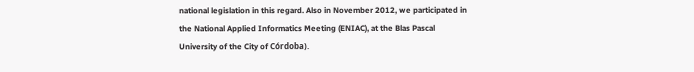national legislation in this regard. Also in November 2012, we participated in the National Applied Informatics Meeting (ENIAC), at the Blas Pascal University of the City of Córdoba).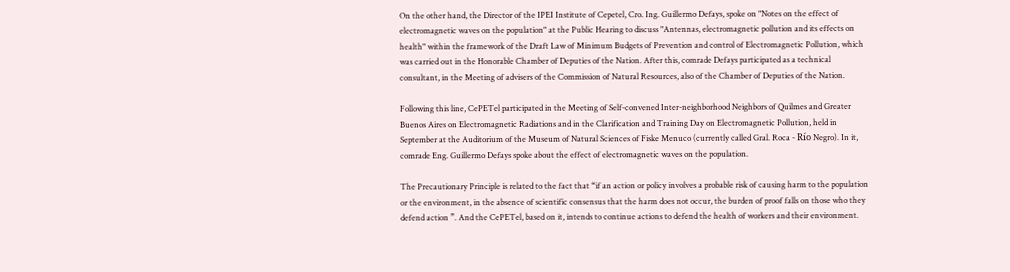On the other hand, the Director of the IPEI Institute of Cepetel, Cro. Ing. Guillermo Defays, spoke on "Notes on the effect of electromagnetic waves on the population" at the Public Hearing to discuss "Antennas, electromagnetic pollution and its effects on health" within the framework of the Draft Law of Minimum Budgets of Prevention and control of Electromagnetic Pollution, which was carried out in the Honorable Chamber of Deputies of the Nation. After this, comrade Defays participated as a technical consultant, in the Meeting of advisers of the Commission of Natural Resources, also of the Chamber of Deputies of the Nation.

Following this line, CePETel participated in the Meeting of Self-convened Inter-neighborhood Neighbors of Quilmes and Greater Buenos Aires on Electromagnetic Radiations and in the Clarification and Training Day on Electromagnetic Pollution, held in September at the Auditorium of the Museum of Natural Sciences of Fiske Menuco (currently called Gral. Roca - Río Negro). In it, comrade Eng. Guillermo Defays spoke about the effect of electromagnetic waves on the population.

The Precautionary Principle is related to the fact that “if an action or policy involves a probable risk of causing harm to the population or the environment, in the absence of scientific consensus that the harm does not occur, the burden of proof falls on those who they defend action ”. And the CePETel, based on it, intends to continue actions to defend the health of workers and their environment.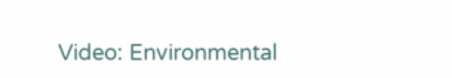Video: Environmental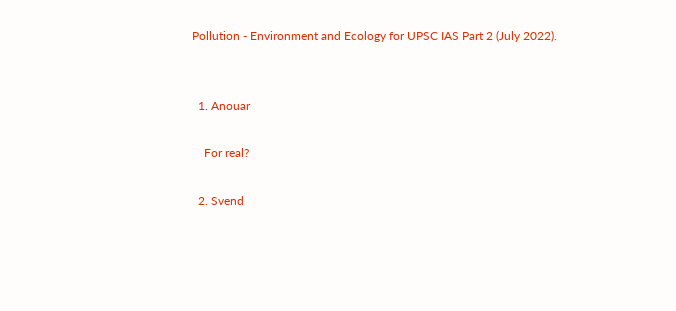Pollution - Environment and Ecology for UPSC IAS Part 2 (July 2022).


  1. Anouar

    For real?

  2. Svend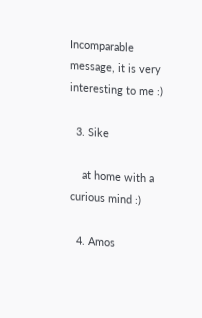Incomparable message, it is very interesting to me :)

  3. Sike

    at home with a curious mind :)

  4. Amos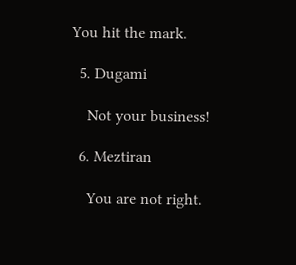You hit the mark.

  5. Dugami

    Not your business!

  6. Meztiran

    You are not right.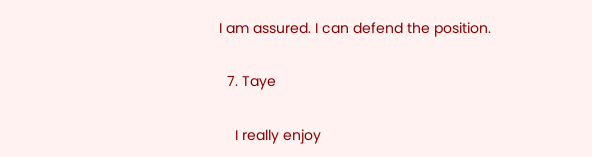I am assured. I can defend the position.

  7. Taye

    I really enjoy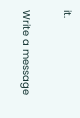it.

Write a message